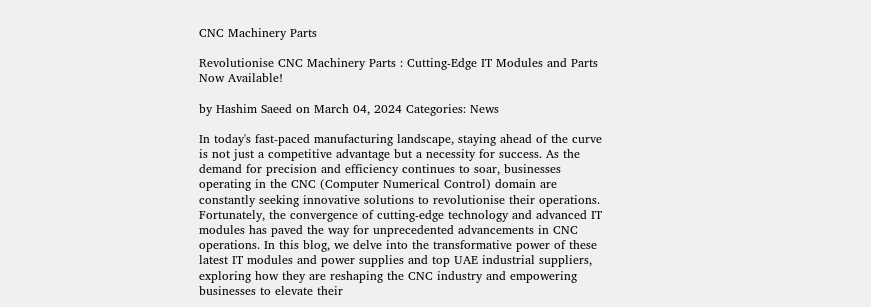CNC Machinery Parts

Revolutionise CNC Machinery Parts : Cutting-Edge IT Modules and Parts Now Available!

by Hashim Saeed on March 04, 2024 Categories: News

In today's fast-paced manufacturing landscape, staying ahead of the curve is not just a competitive advantage but a necessity for success. As the demand for precision and efficiency continues to soar, businesses operating in the CNC (Computer Numerical Control) domain are constantly seeking innovative solutions to revolutionise their operations. Fortunately, the convergence of cutting-edge technology and advanced IT modules has paved the way for unprecedented advancements in CNC operations. In this blog, we delve into the transformative power of these latest IT modules and power supplies and top UAE industrial suppliers, exploring how they are reshaping the CNC industry and empowering businesses to elevate their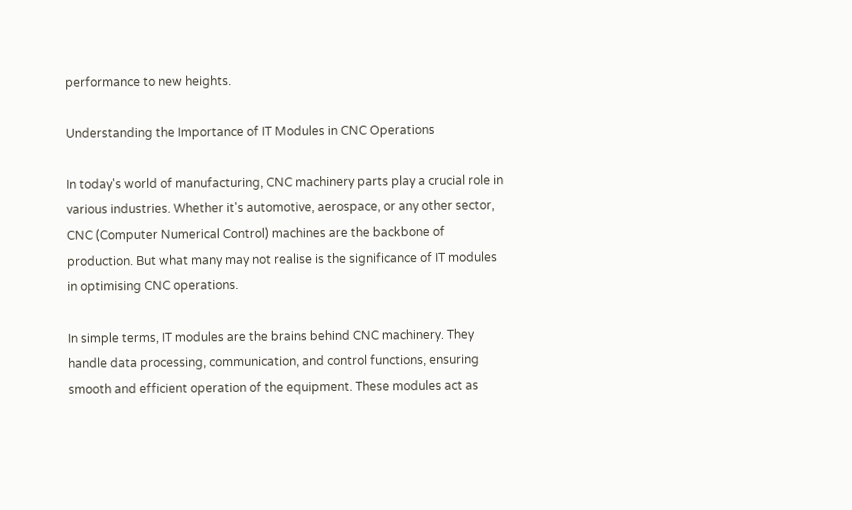performance to new heights.

Understanding the Importance of IT Modules in CNC Operations

In today's world of manufacturing, CNC machinery parts play a crucial role in various industries. Whether it's automotive, aerospace, or any other sector, CNC (Computer Numerical Control) machines are the backbone of production. But what many may not realise is the significance of IT modules in optimising CNC operations.

In simple terms, IT modules are the brains behind CNC machinery. They handle data processing, communication, and control functions, ensuring smooth and efficient operation of the equipment. These modules act as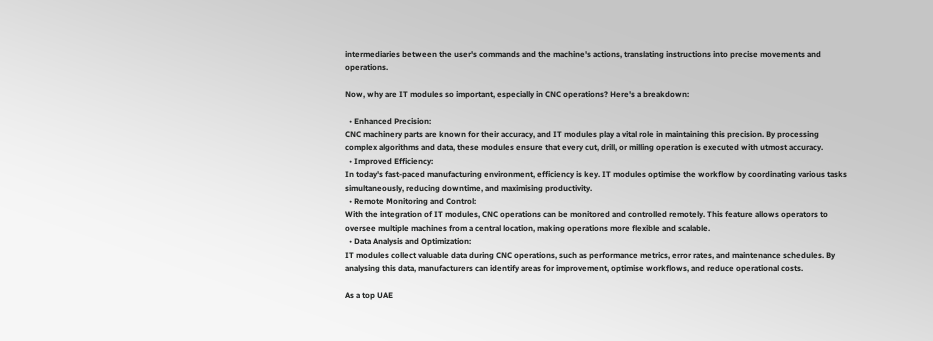intermediaries between the user's commands and the machine's actions, translating instructions into precise movements and operations.

Now, why are IT modules so important, especially in CNC operations? Here's a breakdown:

  • Enhanced Precision:
CNC machinery parts are known for their accuracy, and IT modules play a vital role in maintaining this precision. By processing complex algorithms and data, these modules ensure that every cut, drill, or milling operation is executed with utmost accuracy.
  • Improved Efficiency:
In today's fast-paced manufacturing environment, efficiency is key. IT modules optimise the workflow by coordinating various tasks simultaneously, reducing downtime, and maximising productivity.
  • Remote Monitoring and Control:
With the integration of IT modules, CNC operations can be monitored and controlled remotely. This feature allows operators to oversee multiple machines from a central location, making operations more flexible and scalable.
  • Data Analysis and Optimization:
IT modules collect valuable data during CNC operations, such as performance metrics, error rates, and maintenance schedules. By analysing this data, manufacturers can identify areas for improvement, optimise workflows, and reduce operational costs.

As a top UAE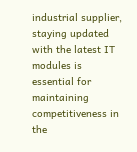industrial supplier, staying updated with the latest IT modules is essential for maintaining competitiveness in the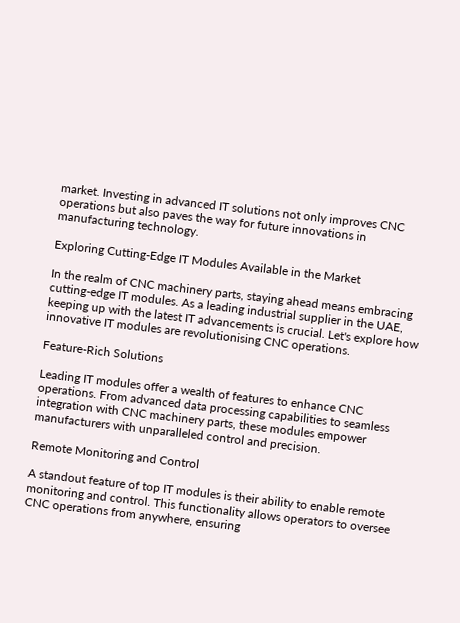market. Investing in advanced IT solutions not only improves CNC operations but also paves the way for future innovations in manufacturing technology.

Exploring Cutting-Edge IT Modules Available in the Market

In the realm of CNC machinery parts, staying ahead means embracing cutting-edge IT modules. As a leading industrial supplier in the UAE, keeping up with the latest IT advancements is crucial. Let's explore how innovative IT modules are revolutionising CNC operations.

Feature-Rich Solutions

Leading IT modules offer a wealth of features to enhance CNC operations. From advanced data processing capabilities to seamless integration with CNC machinery parts, these modules empower manufacturers with unparalleled control and precision.

Remote Monitoring and Control

A standout feature of top IT modules is their ability to enable remote monitoring and control. This functionality allows operators to oversee CNC operations from anywhere, ensuring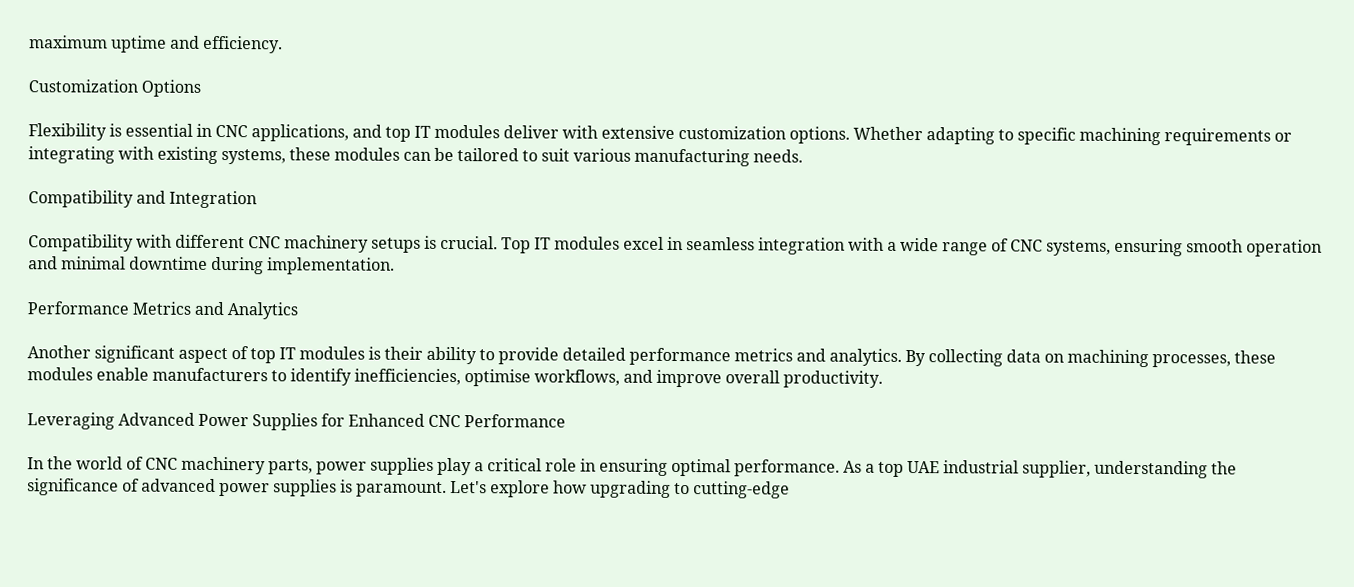maximum uptime and efficiency.

Customization Options

Flexibility is essential in CNC applications, and top IT modules deliver with extensive customization options. Whether adapting to specific machining requirements or integrating with existing systems, these modules can be tailored to suit various manufacturing needs.

Compatibility and Integration

Compatibility with different CNC machinery setups is crucial. Top IT modules excel in seamless integration with a wide range of CNC systems, ensuring smooth operation and minimal downtime during implementation.

Performance Metrics and Analytics

Another significant aspect of top IT modules is their ability to provide detailed performance metrics and analytics. By collecting data on machining processes, these modules enable manufacturers to identify inefficiencies, optimise workflows, and improve overall productivity.

Leveraging Advanced Power Supplies for Enhanced CNC Performance

In the world of CNC machinery parts, power supplies play a critical role in ensuring optimal performance. As a top UAE industrial supplier, understanding the significance of advanced power supplies is paramount. Let's explore how upgrading to cutting-edge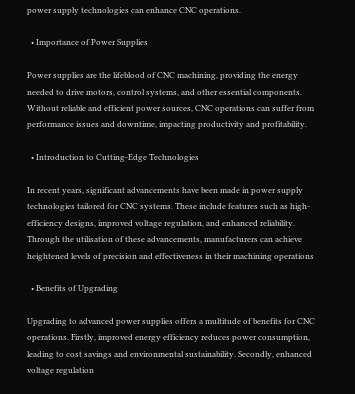power supply technologies can enhance CNC operations.

  • Importance of Power Supplies

Power supplies are the lifeblood of CNC machining, providing the energy needed to drive motors, control systems, and other essential components. Without reliable and efficient power sources, CNC operations can suffer from performance issues and downtime, impacting productivity and profitability.

  • Introduction to Cutting-Edge Technologies

In recent years, significant advancements have been made in power supply technologies tailored for CNC systems. These include features such as high-efficiency designs, improved voltage regulation, and enhanced reliability. Through the utilisation of these advancements, manufacturers can achieve heightened levels of precision and effectiveness in their machining operations

  • Benefits of Upgrading

Upgrading to advanced power supplies offers a multitude of benefits for CNC operations. Firstly, improved energy efficiency reduces power consumption, leading to cost savings and environmental sustainability. Secondly, enhanced voltage regulation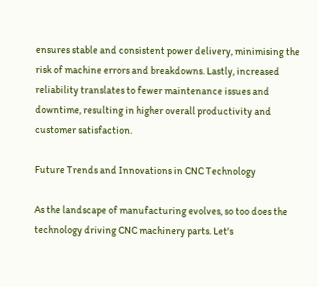ensures stable and consistent power delivery, minimising the risk of machine errors and breakdowns. Lastly, increased reliability translates to fewer maintenance issues and downtime, resulting in higher overall productivity and customer satisfaction.

Future Trends and Innovations in CNC Technology

As the landscape of manufacturing evolves, so too does the technology driving CNC machinery parts. Let's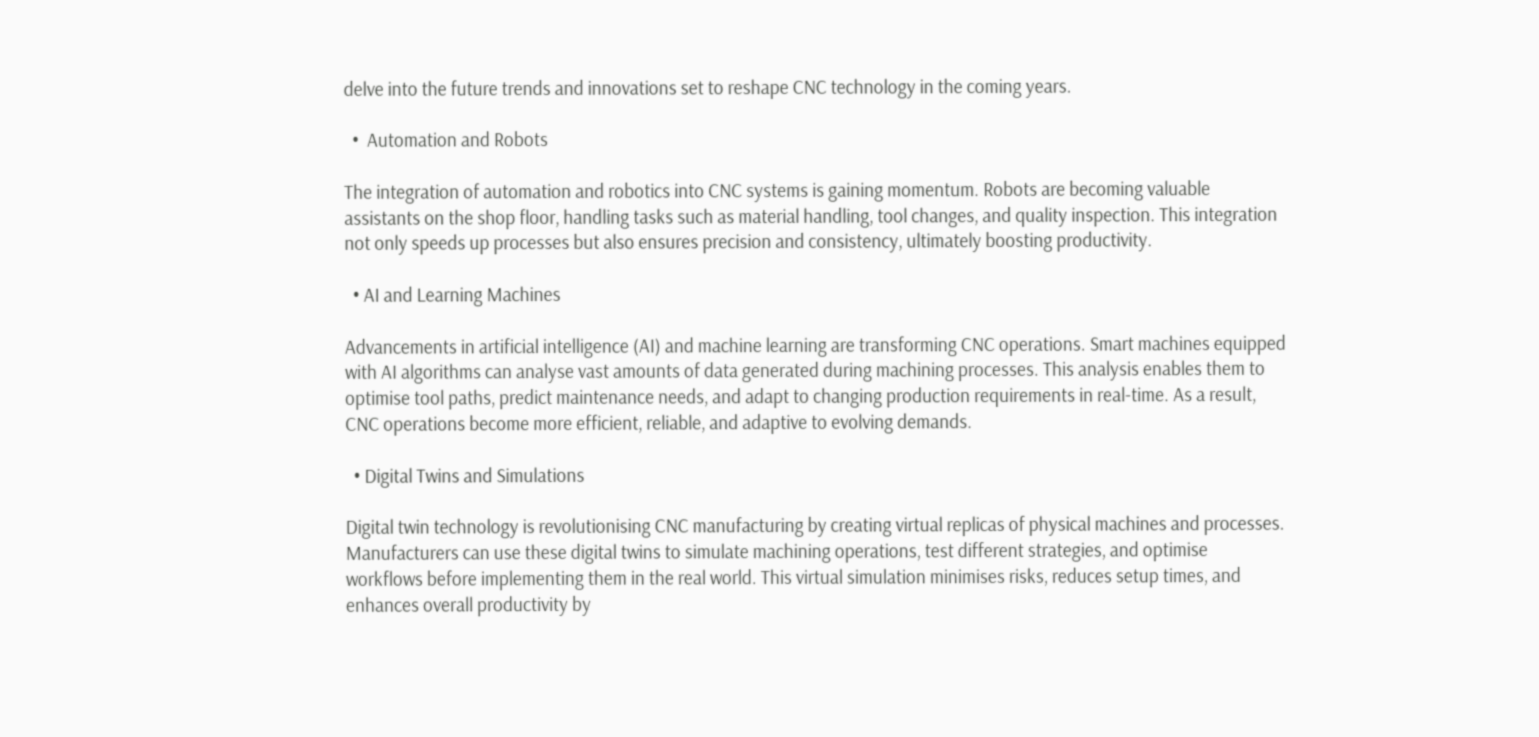delve into the future trends and innovations set to reshape CNC technology in the coming years.

  •  Automation and Robots

The integration of automation and robotics into CNC systems is gaining momentum. Robots are becoming valuable assistants on the shop floor, handling tasks such as material handling, tool changes, and quality inspection. This integration not only speeds up processes but also ensures precision and consistency, ultimately boosting productivity.

  • AI and Learning Machines

Advancements in artificial intelligence (AI) and machine learning are transforming CNC operations. Smart machines equipped with AI algorithms can analyse vast amounts of data generated during machining processes. This analysis enables them to optimise tool paths, predict maintenance needs, and adapt to changing production requirements in real-time. As a result, CNC operations become more efficient, reliable, and adaptive to evolving demands.

  • Digital Twins and Simulations

Digital twin technology is revolutionising CNC manufacturing by creating virtual replicas of physical machines and processes. Manufacturers can use these digital twins to simulate machining operations, test different strategies, and optimise workflows before implementing them in the real world. This virtual simulation minimises risks, reduces setup times, and enhances overall productivity by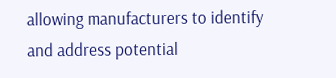allowing manufacturers to identify and address potential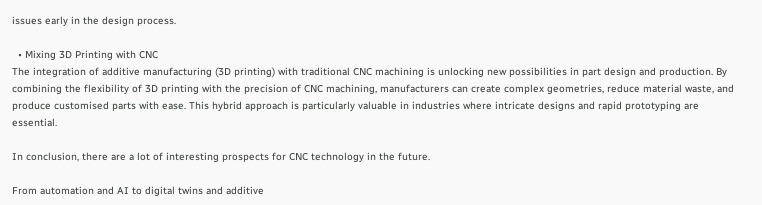issues early in the design process.

  • Mixing 3D Printing with CNC
The integration of additive manufacturing (3D printing) with traditional CNC machining is unlocking new possibilities in part design and production. By combining the flexibility of 3D printing with the precision of CNC machining, manufacturers can create complex geometries, reduce material waste, and produce customised parts with ease. This hybrid approach is particularly valuable in industries where intricate designs and rapid prototyping are essential.

In conclusion, there are a lot of interesting prospects for CNC technology in the future.

From automation and AI to digital twins and additive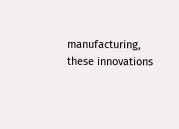manufacturing, these innovations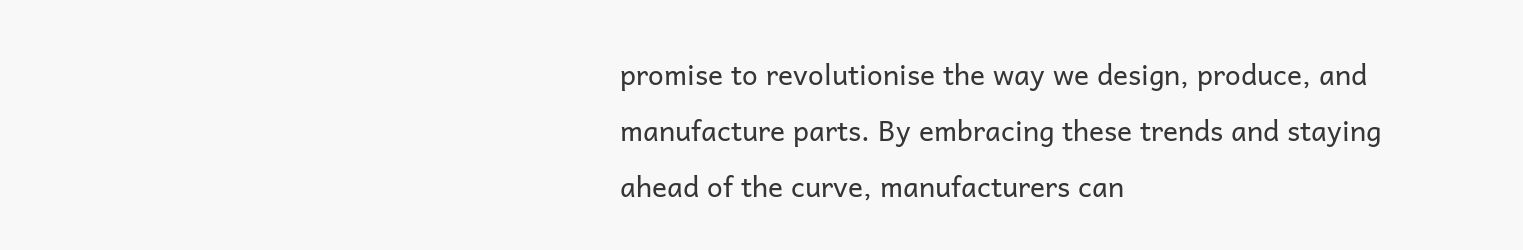promise to revolutionise the way we design, produce, and manufacture parts. By embracing these trends and staying ahead of the curve, manufacturers can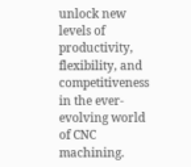unlock new levels of productivity, flexibility, and competitiveness in the ever-evolving world of CNC machining.